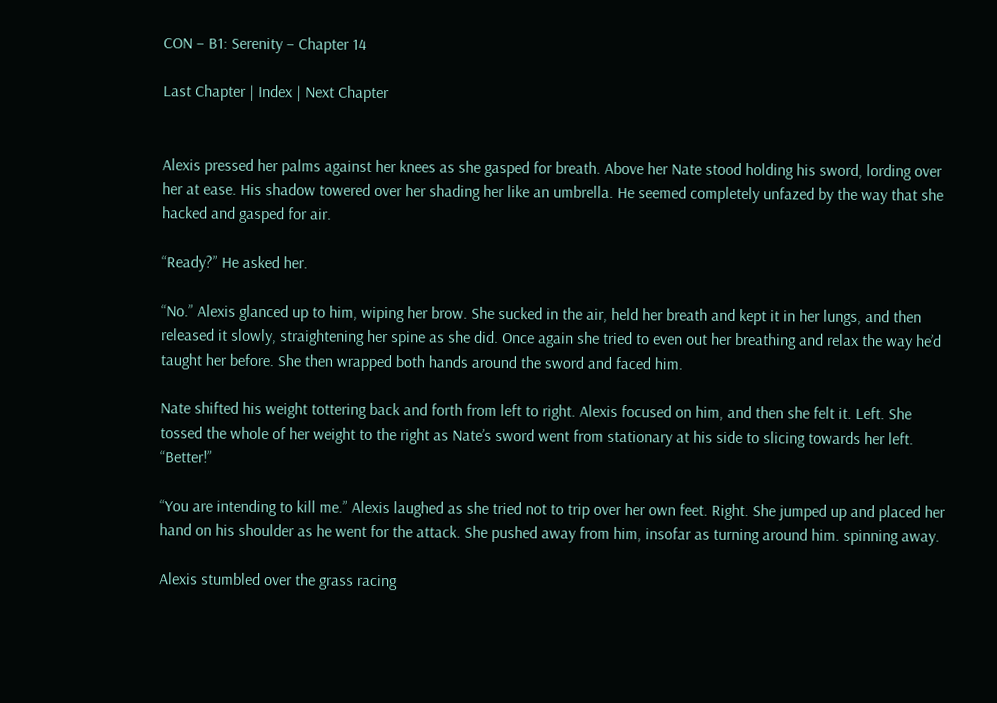CON – B1: Serenity – Chapter 14

Last Chapter | Index | Next Chapter


Alexis pressed her palms against her knees as she gasped for breath. Above her Nate stood holding his sword, lording over her at ease. His shadow towered over her shading her like an umbrella. He seemed completely unfazed by the way that she hacked and gasped for air.

“Ready?” He asked her.

“No.” Alexis glanced up to him, wiping her brow. She sucked in the air, held her breath and kept it in her lungs, and then released it slowly, straightening her spine as she did. Once again she tried to even out her breathing and relax the way he’d taught her before. She then wrapped both hands around the sword and faced him.

Nate shifted his weight tottering back and forth from left to right. Alexis focused on him, and then she felt it. Left. She tossed the whole of her weight to the right as Nate’s sword went from stationary at his side to slicing towards her left. “Better!”

“You are intending to kill me.” Alexis laughed as she tried not to trip over her own feet. Right. She jumped up and placed her hand on his shoulder as he went for the attack. She pushed away from him, insofar as turning around him. spinning away.

Alexis stumbled over the grass racing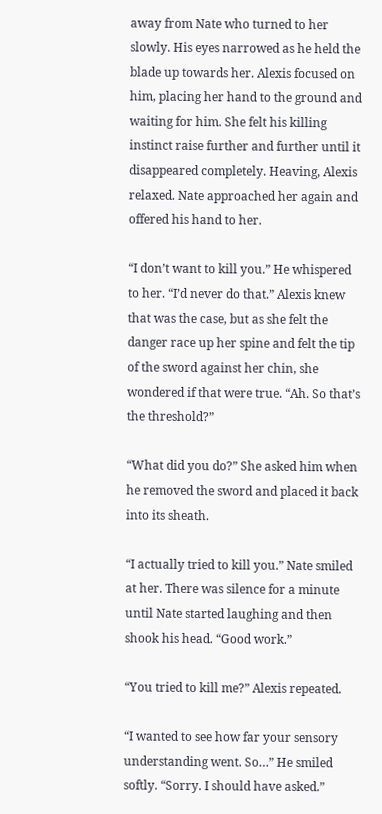away from Nate who turned to her slowly. His eyes narrowed as he held the blade up towards her. Alexis focused on him, placing her hand to the ground and waiting for him. She felt his killing instinct raise further and further until it disappeared completely. Heaving, Alexis relaxed. Nate approached her again and offered his hand to her.

“I don’t want to kill you.” He whispered to her. “I’d never do that.” Alexis knew that was the case, but as she felt the danger race up her spine and felt the tip of the sword against her chin, she wondered if that were true. “Ah. So that’s the threshold?”

“What did you do?” She asked him when he removed the sword and placed it back into its sheath.

“I actually tried to kill you.” Nate smiled at her. There was silence for a minute until Nate started laughing and then shook his head. “Good work.”

“You tried to kill me?” Alexis repeated.

“I wanted to see how far your sensory understanding went. So…” He smiled softly. “Sorry. I should have asked.”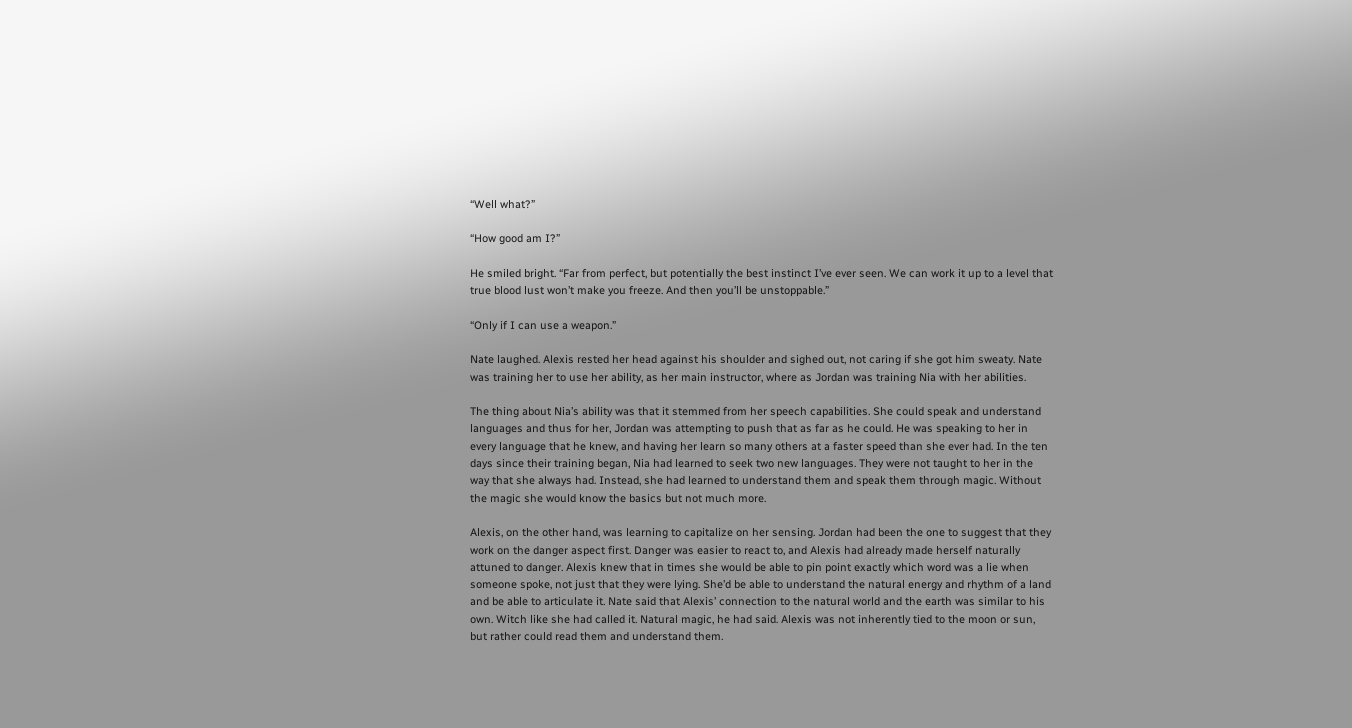“Well what?”

“How good am I?”

He smiled bright. “Far from perfect, but potentially the best instinct I’ve ever seen. We can work it up to a level that true blood lust won’t make you freeze. And then you’ll be unstoppable.”

“Only if I can use a weapon.”

Nate laughed. Alexis rested her head against his shoulder and sighed out, not caring if she got him sweaty. Nate was training her to use her ability, as her main instructor, where as Jordan was training Nia with her abilities.

The thing about Nia’s ability was that it stemmed from her speech capabilities. She could speak and understand languages and thus for her, Jordan was attempting to push that as far as he could. He was speaking to her in every language that he knew, and having her learn so many others at a faster speed than she ever had. In the ten days since their training began, Nia had learned to seek two new languages. They were not taught to her in the way that she always had. Instead, she had learned to understand them and speak them through magic. Without the magic she would know the basics but not much more.

Alexis, on the other hand, was learning to capitalize on her sensing. Jordan had been the one to suggest that they work on the danger aspect first. Danger was easier to react to, and Alexis had already made herself naturally attuned to danger. Alexis knew that in times she would be able to pin point exactly which word was a lie when someone spoke, not just that they were lying. She’d be able to understand the natural energy and rhythm of a land and be able to articulate it. Nate said that Alexis’ connection to the natural world and the earth was similar to his own. Witch like she had called it. Natural magic, he had said. Alexis was not inherently tied to the moon or sun, but rather could read them and understand them.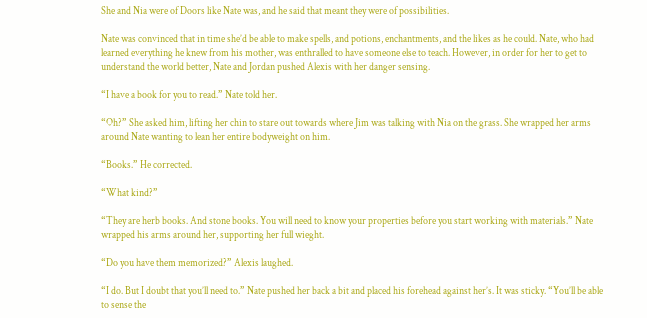She and Nia were of Doors like Nate was, and he said that meant they were of possibilities.

Nate was convinced that in time she’d be able to make spells, and potions, enchantments, and the likes as he could. Nate, who had learned everything he knew from his mother, was enthralled to have someone else to teach. However, in order for her to get to understand the world better, Nate and Jordan pushed Alexis with her danger sensing.

“I have a book for you to read.” Nate told her.

“Oh?” She asked him, lifting her chin to stare out towards where Jim was talking with Nia on the grass. She wrapped her arms around Nate wanting to lean her entire bodyweight on him.

“Books.” He corrected.

“What kind?”

“They are herb books. And stone books. You will need to know your properties before you start working with materials.” Nate wrapped his arms around her, supporting her full wieght.

“Do you have them memorized?” Alexis laughed.

“I do. But I doubt that you’ll need to.” Nate pushed her back a bit and placed his forehead against her’s. It was sticky. “You’ll be able to sense the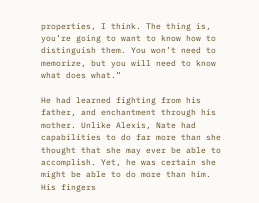properties, I think. The thing is, you’re going to want to know how to distinguish them. You won’t need to memorize, but you will need to know what does what.”

He had learned fighting from his father, and enchantment through his mother. Unlike Alexis, Nate had capabilities to do far more than she thought that she may ever be able to accomplish. Yet, he was certain she might be able to do more than him. His fingers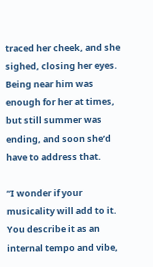traced her cheek, and she sighed, closing her eyes. Being near him was enough for her at times, but still summer was ending, and soon she’d have to address that.

“I wonder if your musicality will add to it. You describe it as an internal tempo and vibe,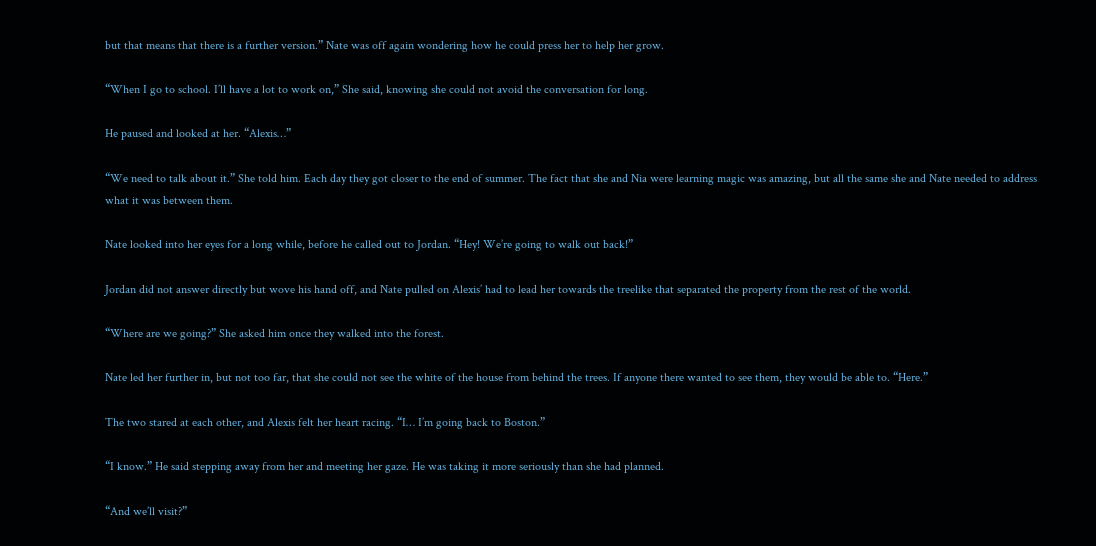but that means that there is a further version.” Nate was off again wondering how he could press her to help her grow.

“When I go to school. I’ll have a lot to work on,” She said, knowing she could not avoid the conversation for long.

He paused and looked at her. “Alexis…”

“We need to talk about it.” She told him. Each day they got closer to the end of summer. The fact that she and Nia were learning magic was amazing, but all the same she and Nate needed to address what it was between them.

Nate looked into her eyes for a long while, before he called out to Jordan. “Hey! We’re going to walk out back!”

Jordan did not answer directly but wove his hand off, and Nate pulled on Alexis’ had to lead her towards the treelike that separated the property from the rest of the world.

“Where are we going?” She asked him once they walked into the forest.

Nate led her further in, but not too far, that she could not see the white of the house from behind the trees. If anyone there wanted to see them, they would be able to. “Here.”

The two stared at each other, and Alexis felt her heart racing. “I… I’m going back to Boston.”

“I know.” He said stepping away from her and meeting her gaze. He was taking it more seriously than she had planned.

“And we’ll visit?”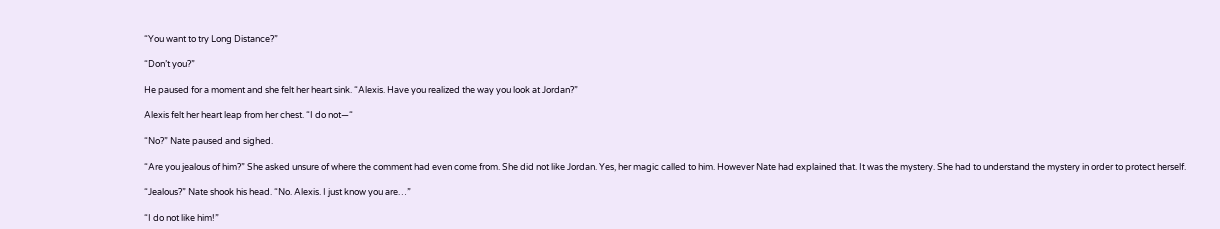“You want to try Long Distance?”

“Don’t you?”

He paused for a moment and she felt her heart sink. “Alexis. Have you realized the way you look at Jordan?”

Alexis felt her heart leap from her chest. “I do not—“

“No?” Nate paused and sighed.

“Are you jealous of him?” She asked unsure of where the comment had even come from. She did not like Jordan. Yes, her magic called to him. However Nate had explained that. It was the mystery. She had to understand the mystery in order to protect herself.

“Jealous?” Nate shook his head. “No. Alexis. I just know you are…”

“I do not like him!”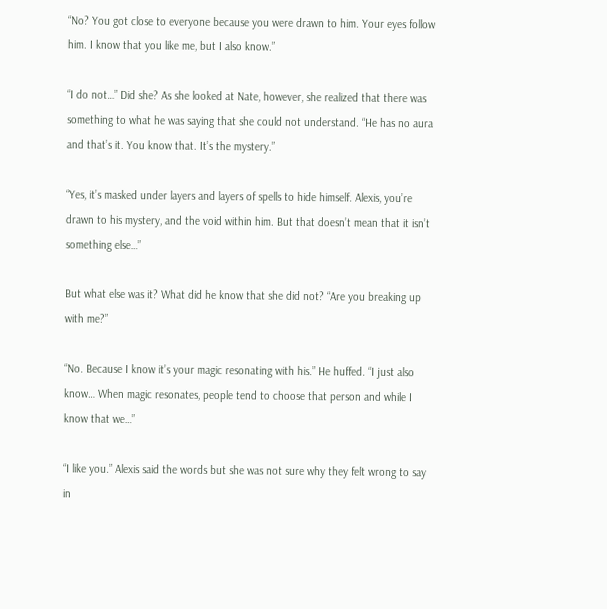“No? You got close to everyone because you were drawn to him. Your eyes follow him. I know that you like me, but I also know.”

“I do not…” Did she? As she looked at Nate, however, she realized that there was something to what he was saying that she could not understand. “He has no aura and that’s it. You know that. It’s the mystery.”

“Yes, it’s masked under layers and layers of spells to hide himself. Alexis, you’re drawn to his mystery, and the void within him. But that doesn’t mean that it isn’t something else…”

But what else was it? What did he know that she did not? “Are you breaking up with me?”

“No. Because I know it’s your magic resonating with his.” He huffed. “I just also know… When magic resonates, people tend to choose that person and while I know that we…”

“I like you.” Alexis said the words but she was not sure why they felt wrong to say in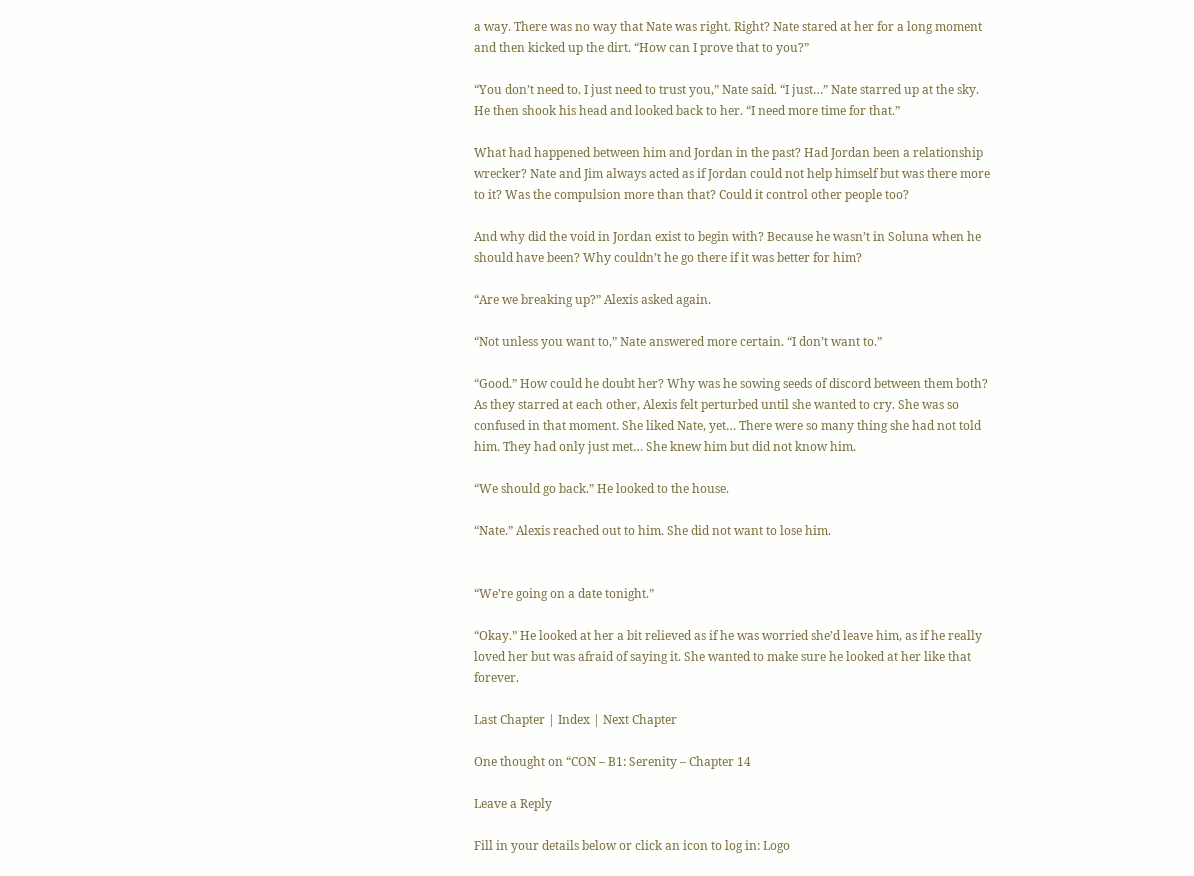a way. There was no way that Nate was right. Right? Nate stared at her for a long moment and then kicked up the dirt. “How can I prove that to you?”

“You don’t need to. I just need to trust you,” Nate said. “I just…” Nate starred up at the sky. He then shook his head and looked back to her. “I need more time for that.”

What had happened between him and Jordan in the past? Had Jordan been a relationship wrecker? Nate and Jim always acted as if Jordan could not help himself but was there more to it? Was the compulsion more than that? Could it control other people too?

And why did the void in Jordan exist to begin with? Because he wasn’t in Soluna when he should have been? Why couldn’t he go there if it was better for him?

“Are we breaking up?” Alexis asked again.

“Not unless you want to,” Nate answered more certain. “I don’t want to.”

“Good.” How could he doubt her? Why was he sowing seeds of discord between them both? As they starred at each other, Alexis felt perturbed until she wanted to cry. She was so confused in that moment. She liked Nate, yet… There were so many thing she had not told him. They had only just met… She knew him but did not know him.

“We should go back.” He looked to the house.

“Nate.” Alexis reached out to him. She did not want to lose him.


“We’re going on a date tonight.”

“Okay.” He looked at her a bit relieved as if he was worried she’d leave him, as if he really loved her but was afraid of saying it. She wanted to make sure he looked at her like that forever.

Last Chapter | Index | Next Chapter

One thought on “CON – B1: Serenity – Chapter 14

Leave a Reply

Fill in your details below or click an icon to log in: Logo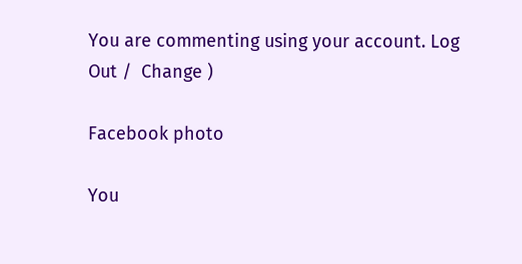You are commenting using your account. Log Out /  Change )

Facebook photo

You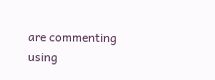are commenting using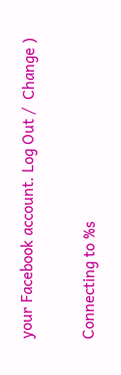your Facebook account. Log Out /  Change )

Connecting to %s